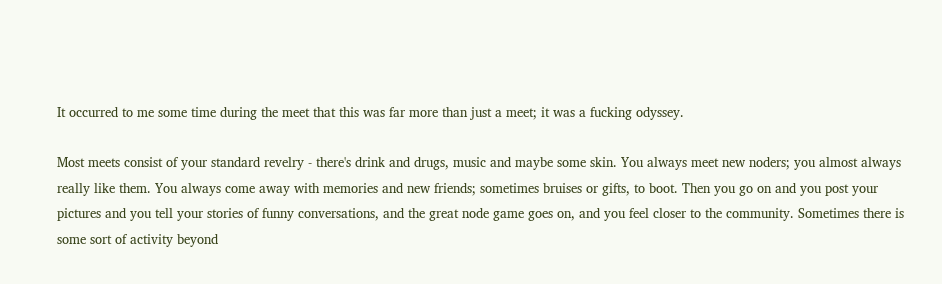It occurred to me some time during the meet that this was far more than just a meet; it was a fucking odyssey.

Most meets consist of your standard revelry - there's drink and drugs, music and maybe some skin. You always meet new noders; you almost always really like them. You always come away with memories and new friends; sometimes bruises or gifts, to boot. Then you go on and you post your pictures and you tell your stories of funny conversations, and the great node game goes on, and you feel closer to the community. Sometimes there is some sort of activity beyond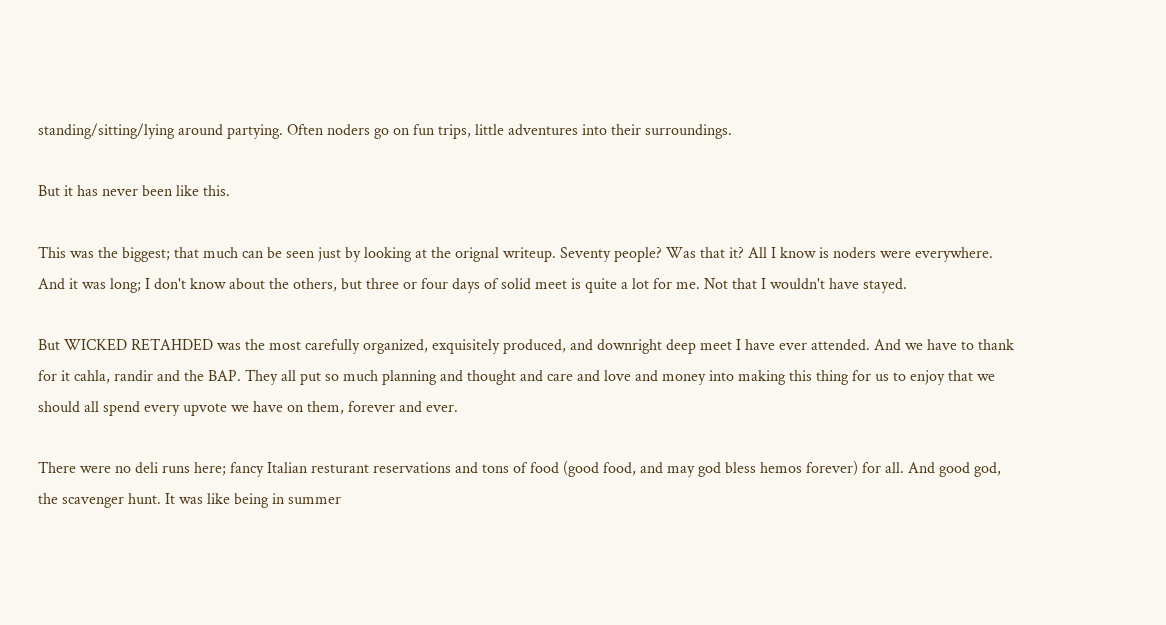standing/sitting/lying around partying. Often noders go on fun trips, little adventures into their surroundings.

But it has never been like this.

This was the biggest; that much can be seen just by looking at the orignal writeup. Seventy people? Was that it? All I know is noders were everywhere. And it was long; I don't know about the others, but three or four days of solid meet is quite a lot for me. Not that I wouldn't have stayed.

But WICKED RETAHDED was the most carefully organized, exquisitely produced, and downright deep meet I have ever attended. And we have to thank for it cahla, randir and the BAP. They all put so much planning and thought and care and love and money into making this thing for us to enjoy that we should all spend every upvote we have on them, forever and ever.

There were no deli runs here; fancy Italian resturant reservations and tons of food (good food, and may god bless hemos forever) for all. And good god, the scavenger hunt. It was like being in summer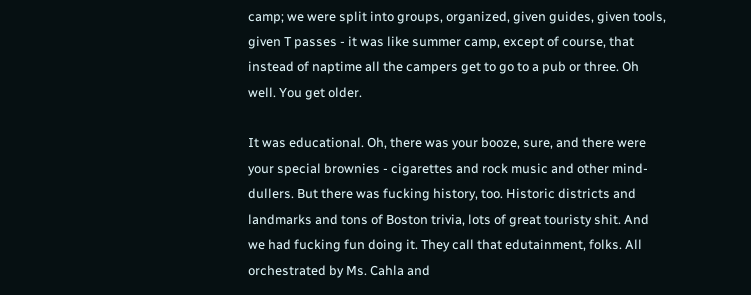camp; we were split into groups, organized, given guides, given tools, given T passes - it was like summer camp, except of course, that instead of naptime all the campers get to go to a pub or three. Oh well. You get older.

It was educational. Oh, there was your booze, sure, and there were your special brownies - cigarettes and rock music and other mind-dullers. But there was fucking history, too. Historic districts and landmarks and tons of Boston trivia, lots of great touristy shit. And we had fucking fun doing it. They call that edutainment, folks. All orchestrated by Ms. Cahla and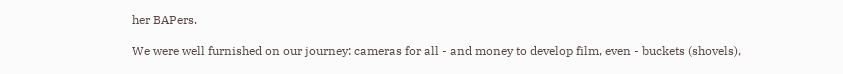her BAPers.

We were well furnished on our journey: cameras for all - and money to develop film, even - buckets (shovels),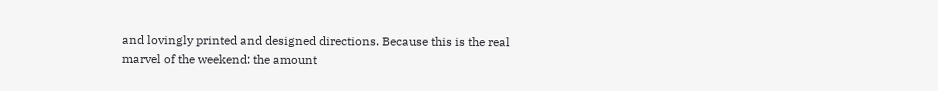and lovingly printed and designed directions. Because this is the real marvel of the weekend: the amount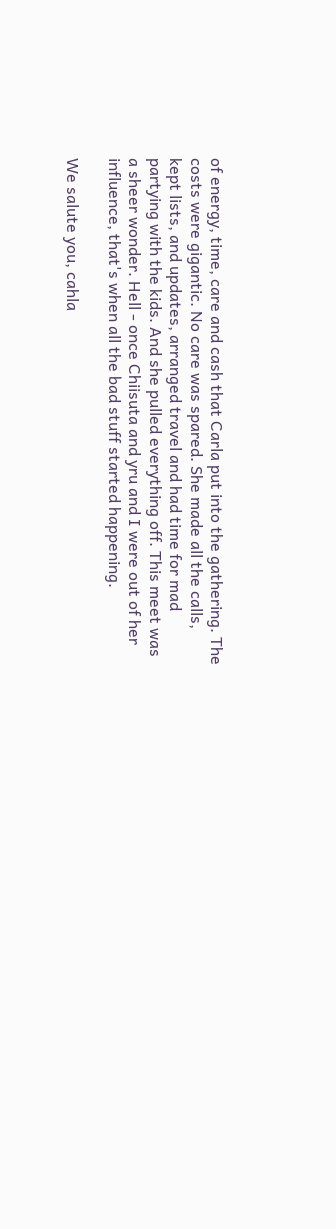of energy, time, care and cash that Carla put into the gathering. The costs were gigantic. No care was spared. She made all the calls, kept lists, and updates, arranged travel and had time for mad partying with the kids. And she pulled everything off. This meet was a sheer wonder. Hell - once Chiisuta and yru and I were out of her influence, that's when all the bad stuff started happening.

We salute you, cahla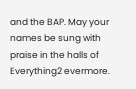and the BAP. May your names be sung with praise in the halls of Everything2 evermore.